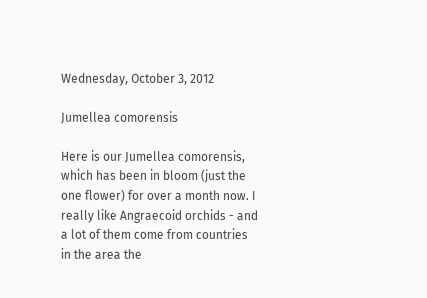Wednesday, October 3, 2012

Jumellea comorensis

Here is our Jumellea comorensis, which has been in bloom (just the one flower) for over a month now. I really like Angraecoid orchids - and a lot of them come from countries in the area the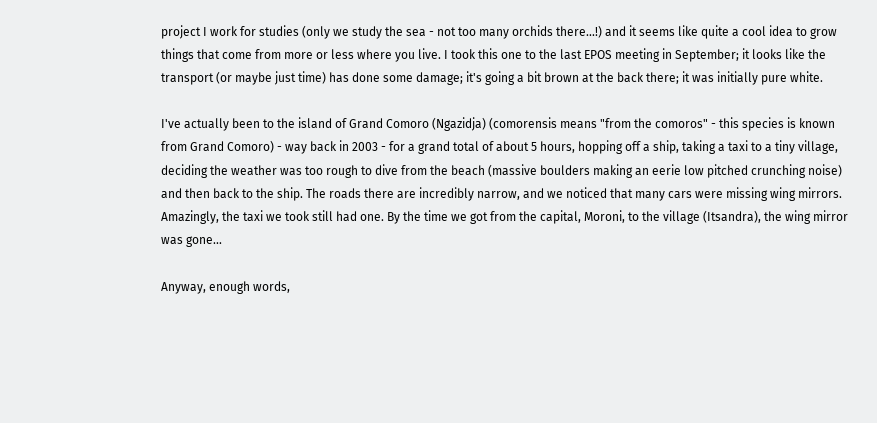project I work for studies (only we study the sea - not too many orchids there...!) and it seems like quite a cool idea to grow things that come from more or less where you live. I took this one to the last EPOS meeting in September; it looks like the transport (or maybe just time) has done some damage; it's going a bit brown at the back there; it was initially pure white.

I've actually been to the island of Grand Comoro (Ngazidja) (comorensis means "from the comoros" - this species is known from Grand Comoro) - way back in 2003 - for a grand total of about 5 hours, hopping off a ship, taking a taxi to a tiny village, deciding the weather was too rough to dive from the beach (massive boulders making an eerie low pitched crunching noise) and then back to the ship. The roads there are incredibly narrow, and we noticed that many cars were missing wing mirrors. Amazingly, the taxi we took still had one. By the time we got from the capital, Moroni, to the village (Itsandra), the wing mirror was gone...

Anyway, enough words,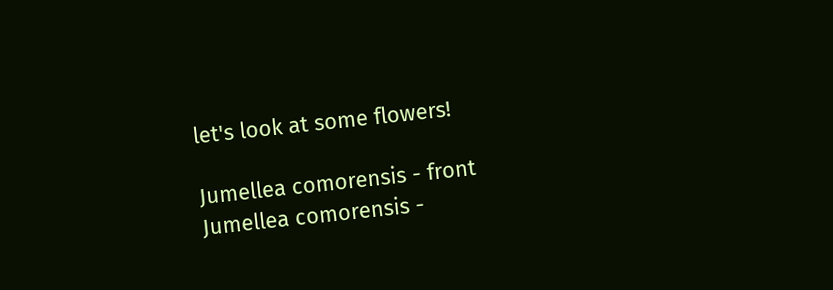let's look at some flowers!

Jumellea comorensis - front
Jumellea comorensis -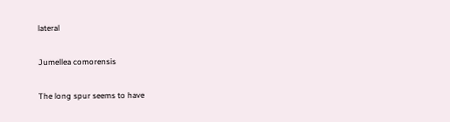lateral

Jumellea comorensis

The long spur seems to have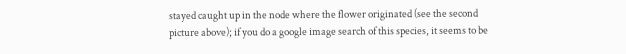stayed caught up in the node where the flower originated (see the second picture above); if you do a google image search of this species, it seems to be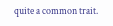quite a common trait.